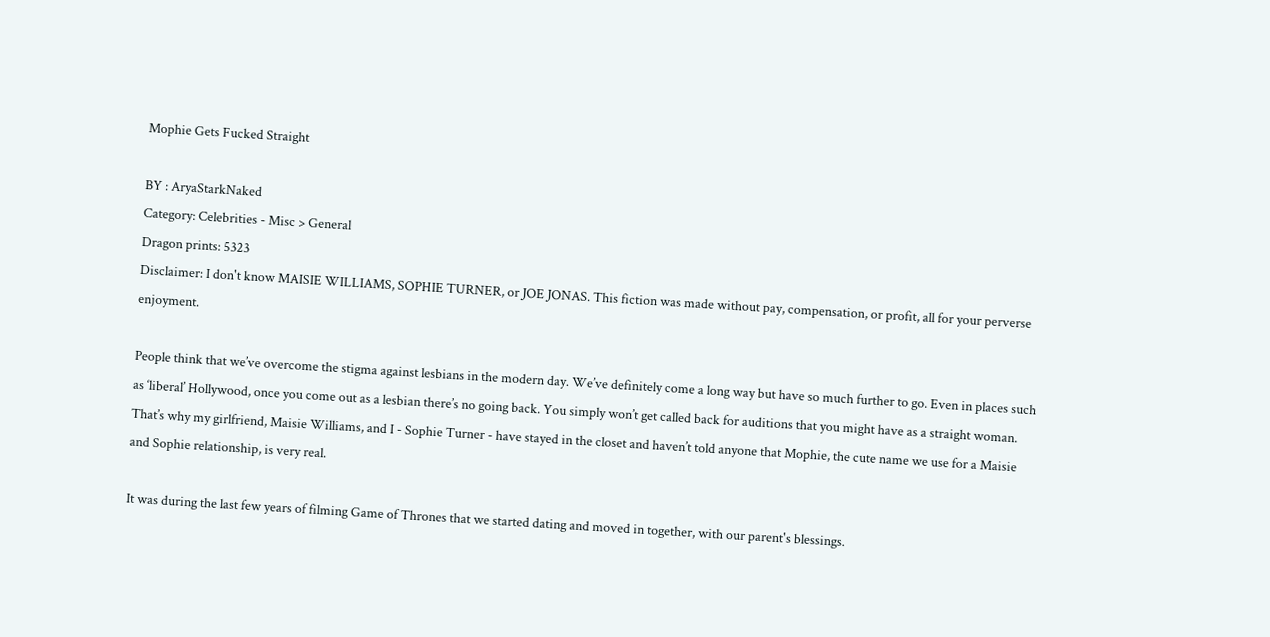Mophie Gets Fucked Straight

BY : AryaStarkNaked
Category: Celebrities - Misc > General
Dragon prints: 5323
Disclaimer: I don't know MAISIE WILLIAMS, SOPHIE TURNER, or JOE JONAS. This fiction was made without pay, compensation, or profit, all for your perverse enjoyment.

People think that we’ve overcome the stigma against lesbians in the modern day. We’ve definitely come a long way but have so much further to go. Even in places such as ‘liberal’ Hollywood, once you come out as a lesbian there’s no going back. You simply won’t get called back for auditions that you might have as a straight woman. That’s why my girlfriend, Maisie Williams, and I - Sophie Turner - have stayed in the closet and haven’t told anyone that Mophie, the cute name we use for a Maisie and Sophie relationship, is very real.

It was during the last few years of filming Game of Thrones that we started dating and moved in together, with our parent's blessings.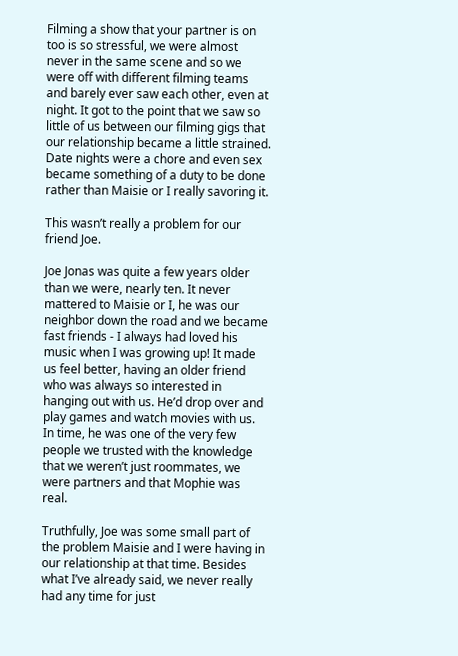Filming a show that your partner is on too is so stressful, we were almost never in the same scene and so we were off with different filming teams and barely ever saw each other, even at night. It got to the point that we saw so little of us between our filming gigs that our relationship became a little strained. Date nights were a chore and even sex became something of a duty to be done rather than Maisie or I really savoring it.

This wasn’t really a problem for our friend Joe.

Joe Jonas was quite a few years older than we were, nearly ten. It never mattered to Maisie or I, he was our neighbor down the road and we became fast friends - I always had loved his music when I was growing up! It made us feel better, having an older friend who was always so interested in hanging out with us. He’d drop over and play games and watch movies with us. In time, he was one of the very few people we trusted with the knowledge that we weren’t just roommates, we were partners and that Mophie was real.

Truthfully, Joe was some small part of the problem Maisie and I were having in our relationship at that time. Besides what I’ve already said, we never really had any time for just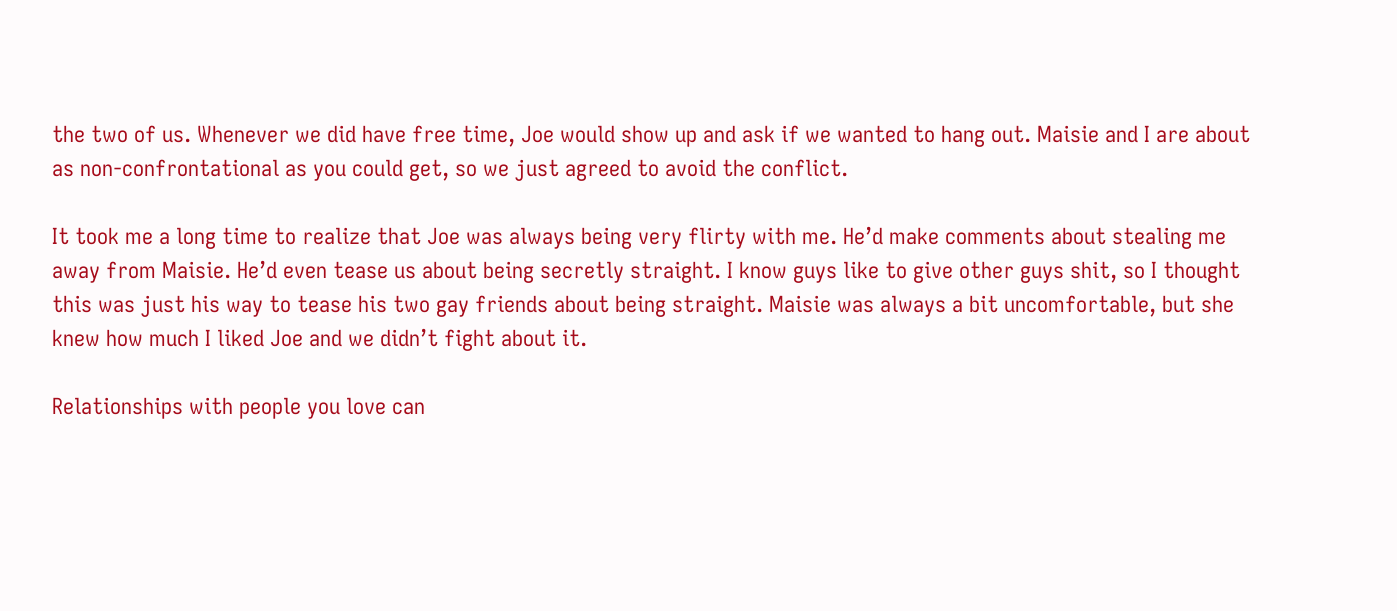the two of us. Whenever we did have free time, Joe would show up and ask if we wanted to hang out. Maisie and I are about as non-confrontational as you could get, so we just agreed to avoid the conflict.

It took me a long time to realize that Joe was always being very flirty with me. He’d make comments about stealing me away from Maisie. He’d even tease us about being secretly straight. I know guys like to give other guys shit, so I thought this was just his way to tease his two gay friends about being straight. Maisie was always a bit uncomfortable, but she knew how much I liked Joe and we didn’t fight about it.

Relationships with people you love can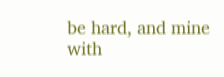be hard, and mine with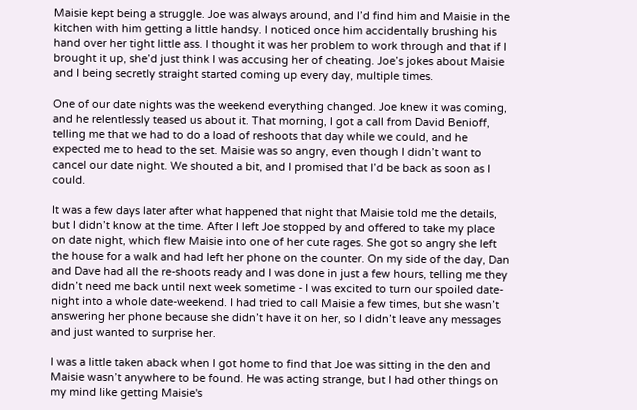Maisie kept being a struggle. Joe was always around, and I’d find him and Maisie in the kitchen with him getting a little handsy. I noticed once him accidentally brushing his hand over her tight little ass. I thought it was her problem to work through and that if I brought it up, she’d just think I was accusing her of cheating. Joe’s jokes about Maisie and I being secretly straight started coming up every day, multiple times.

One of our date nights was the weekend everything changed. Joe knew it was coming, and he relentlessly teased us about it. That morning, I got a call from David Benioff, telling me that we had to do a load of reshoots that day while we could, and he expected me to head to the set. Maisie was so angry, even though I didn’t want to cancel our date night. We shouted a bit, and I promised that I’d be back as soon as I could.

It was a few days later after what happened that night that Maisie told me the details, but I didn’t know at the time. After I left Joe stopped by and offered to take my place on date night, which flew Maisie into one of her cute rages. She got so angry she left the house for a walk and had left her phone on the counter. On my side of the day, Dan and Dave had all the re-shoots ready and I was done in just a few hours, telling me they didn’t need me back until next week sometime - I was excited to turn our spoiled date-night into a whole date-weekend. I had tried to call Maisie a few times, but she wasn’t answering her phone because she didn’t have it on her, so I didn’t leave any messages and just wanted to surprise her.

I was a little taken aback when I got home to find that Joe was sitting in the den and Maisie wasn’t anywhere to be found. He was acting strange, but I had other things on my mind like getting Maisie's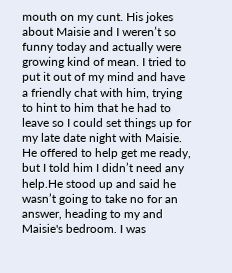mouth on my cunt. His jokes about Maisie and I weren’t so funny today and actually were growing kind of mean. I tried to put it out of my mind and have a friendly chat with him, trying to hint to him that he had to leave so I could set things up for my late date night with Maisie. He offered to help get me ready, but I told him I didn’t need any help.He stood up and said he wasn’t going to take no for an answer, heading to my and Maisie's bedroom. I was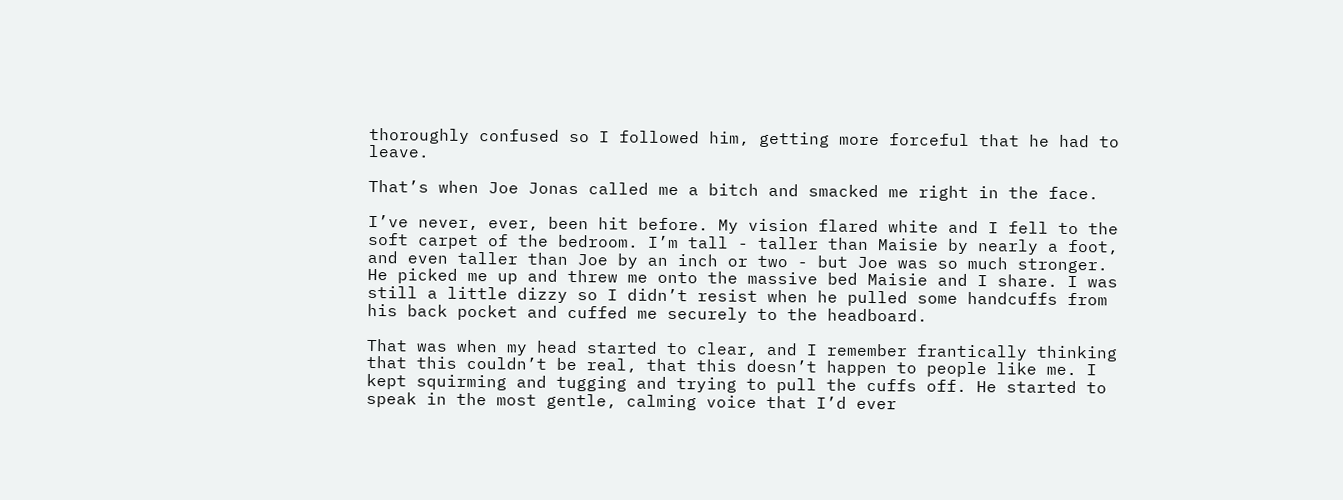thoroughly confused so I followed him, getting more forceful that he had to leave.

That’s when Joe Jonas called me a bitch and smacked me right in the face.

I’ve never, ever, been hit before. My vision flared white and I fell to the soft carpet of the bedroom. I’m tall - taller than Maisie by nearly a foot, and even taller than Joe by an inch or two - but Joe was so much stronger. He picked me up and threw me onto the massive bed Maisie and I share. I was still a little dizzy so I didn’t resist when he pulled some handcuffs from his back pocket and cuffed me securely to the headboard.

That was when my head started to clear, and I remember frantically thinking that this couldn’t be real, that this doesn’t happen to people like me. I kept squirming and tugging and trying to pull the cuffs off. He started to speak in the most gentle, calming voice that I’d ever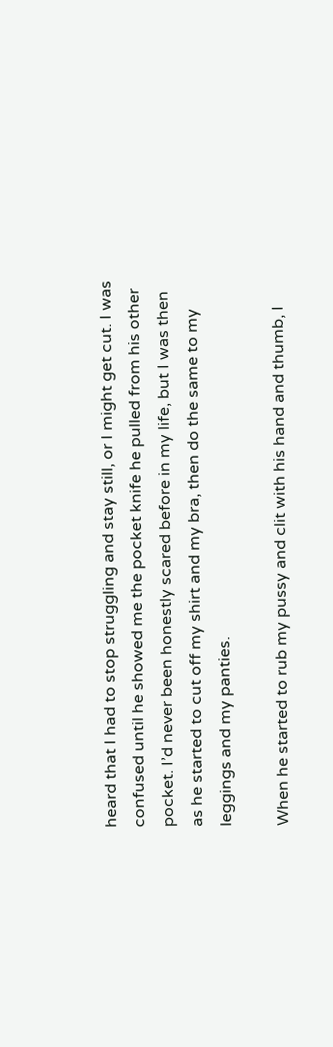heard that I had to stop struggling and stay still, or I might get cut. I was confused until he showed me the pocket knife he pulled from his other pocket. I’d never been honestly scared before in my life, but I was then as he started to cut off my shirt and my bra, then do the same to my leggings and my panties.

When he started to rub my pussy and clit with his hand and thumb, I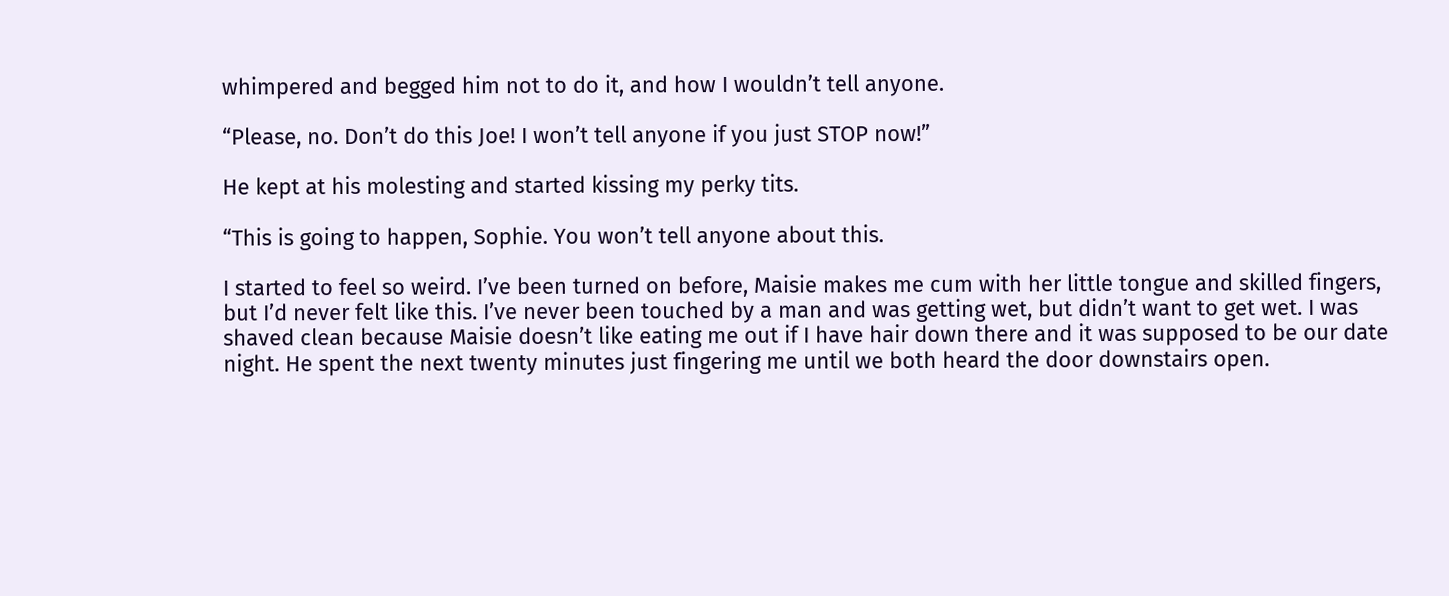whimpered and begged him not to do it, and how I wouldn’t tell anyone.

“Please, no. Don’t do this Joe! I won’t tell anyone if you just STOP now!”

He kept at his molesting and started kissing my perky tits.

“This is going to happen, Sophie. You won’t tell anyone about this.

I started to feel so weird. I’ve been turned on before, Maisie makes me cum with her little tongue and skilled fingers, but I’d never felt like this. I’ve never been touched by a man and was getting wet, but didn’t want to get wet. I was shaved clean because Maisie doesn’t like eating me out if I have hair down there and it was supposed to be our date night. He spent the next twenty minutes just fingering me until we both heard the door downstairs open.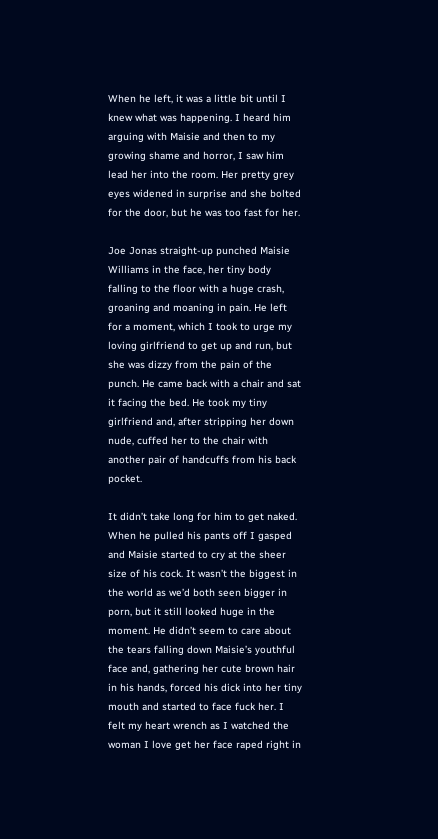When he left, it was a little bit until I knew what was happening. I heard him arguing with Maisie and then to my growing shame and horror, I saw him lead her into the room. Her pretty grey eyes widened in surprise and she bolted for the door, but he was too fast for her.

Joe Jonas straight-up punched Maisie Williams in the face, her tiny body falling to the floor with a huge crash, groaning and moaning in pain. He left for a moment, which I took to urge my loving girlfriend to get up and run, but she was dizzy from the pain of the punch. He came back with a chair and sat it facing the bed. He took my tiny girlfriend and, after stripping her down nude, cuffed her to the chair with another pair of handcuffs from his back pocket.

It didn’t take long for him to get naked. When he pulled his pants off I gasped and Maisie started to cry at the sheer size of his cock. It wasn’t the biggest in the world as we’d both seen bigger in porn, but it still looked huge in the moment. He didn’t seem to care about the tears falling down Maisie’s youthful face and, gathering her cute brown hair in his hands, forced his dick into her tiny mouth and started to face fuck her. I felt my heart wrench as I watched the woman I love get her face raped right in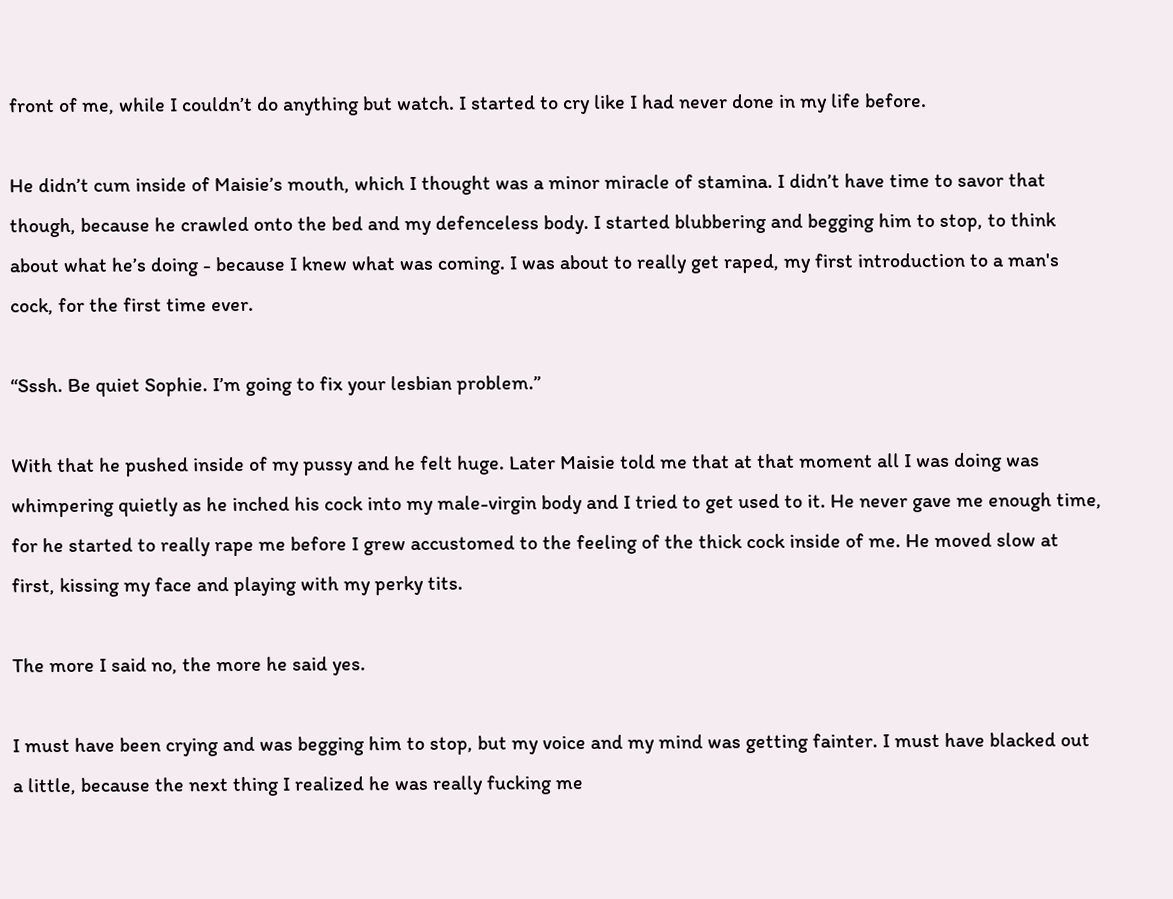front of me, while I couldn’t do anything but watch. I started to cry like I had never done in my life before.

He didn’t cum inside of Maisie’s mouth, which I thought was a minor miracle of stamina. I didn’t have time to savor that though, because he crawled onto the bed and my defenceless body. I started blubbering and begging him to stop, to think about what he’s doing - because I knew what was coming. I was about to really get raped, my first introduction to a man's cock, for the first time ever.

“Sssh. Be quiet Sophie. I’m going to fix your lesbian problem.”

With that he pushed inside of my pussy and he felt huge. Later Maisie told me that at that moment all I was doing was whimpering quietly as he inched his cock into my male-virgin body and I tried to get used to it. He never gave me enough time, for he started to really rape me before I grew accustomed to the feeling of the thick cock inside of me. He moved slow at first, kissing my face and playing with my perky tits.

The more I said no, the more he said yes.

I must have been crying and was begging him to stop, but my voice and my mind was getting fainter. I must have blacked out a little, because the next thing I realized he was really fucking me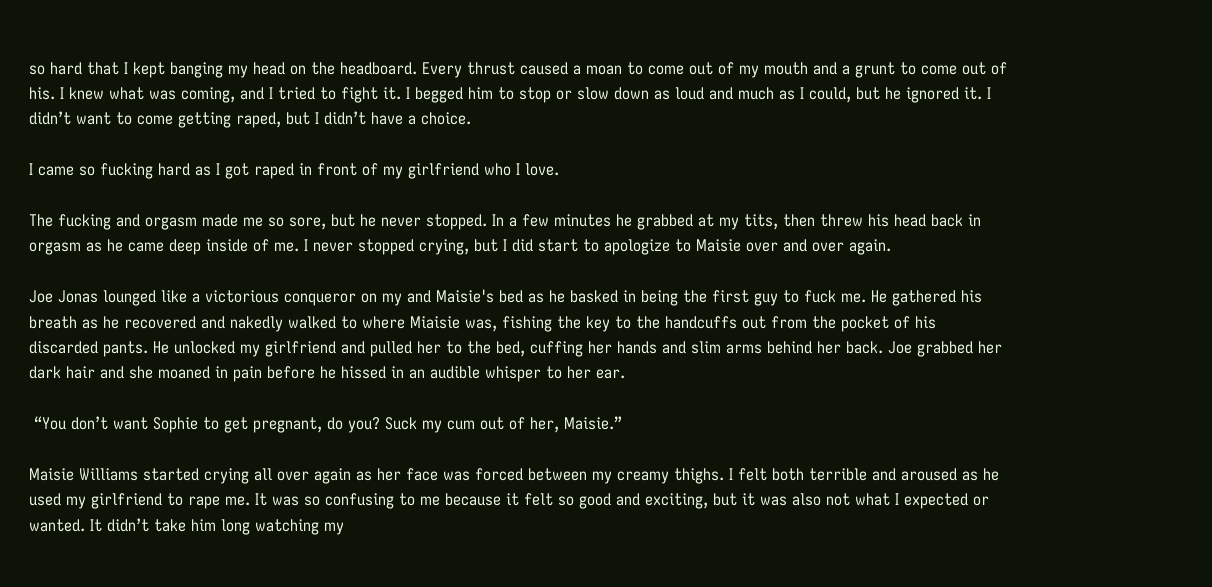so hard that I kept banging my head on the headboard. Every thrust caused a moan to come out of my mouth and a grunt to come out of his. I knew what was coming, and I tried to fight it. I begged him to stop or slow down as loud and much as I could, but he ignored it. I didn’t want to come getting raped, but I didn’t have a choice.

I came so fucking hard as I got raped in front of my girlfriend who I love.

The fucking and orgasm made me so sore, but he never stopped. In a few minutes he grabbed at my tits, then threw his head back in orgasm as he came deep inside of me. I never stopped crying, but I did start to apologize to Maisie over and over again.

Joe Jonas lounged like a victorious conqueror on my and Maisie's bed as he basked in being the first guy to fuck me. He gathered his breath as he recovered and nakedly walked to where Miaisie was, fishing the key to the handcuffs out from the pocket of his discarded pants. He unlocked my girlfriend and pulled her to the bed, cuffing her hands and slim arms behind her back. Joe grabbed her dark hair and she moaned in pain before he hissed in an audible whisper to her ear.

 “You don’t want Sophie to get pregnant, do you? Suck my cum out of her, Maisie.”

Maisie Williams started crying all over again as her face was forced between my creamy thighs. I felt both terrible and aroused as he used my girlfriend to rape me. It was so confusing to me because it felt so good and exciting, but it was also not what I expected or wanted. It didn’t take him long watching my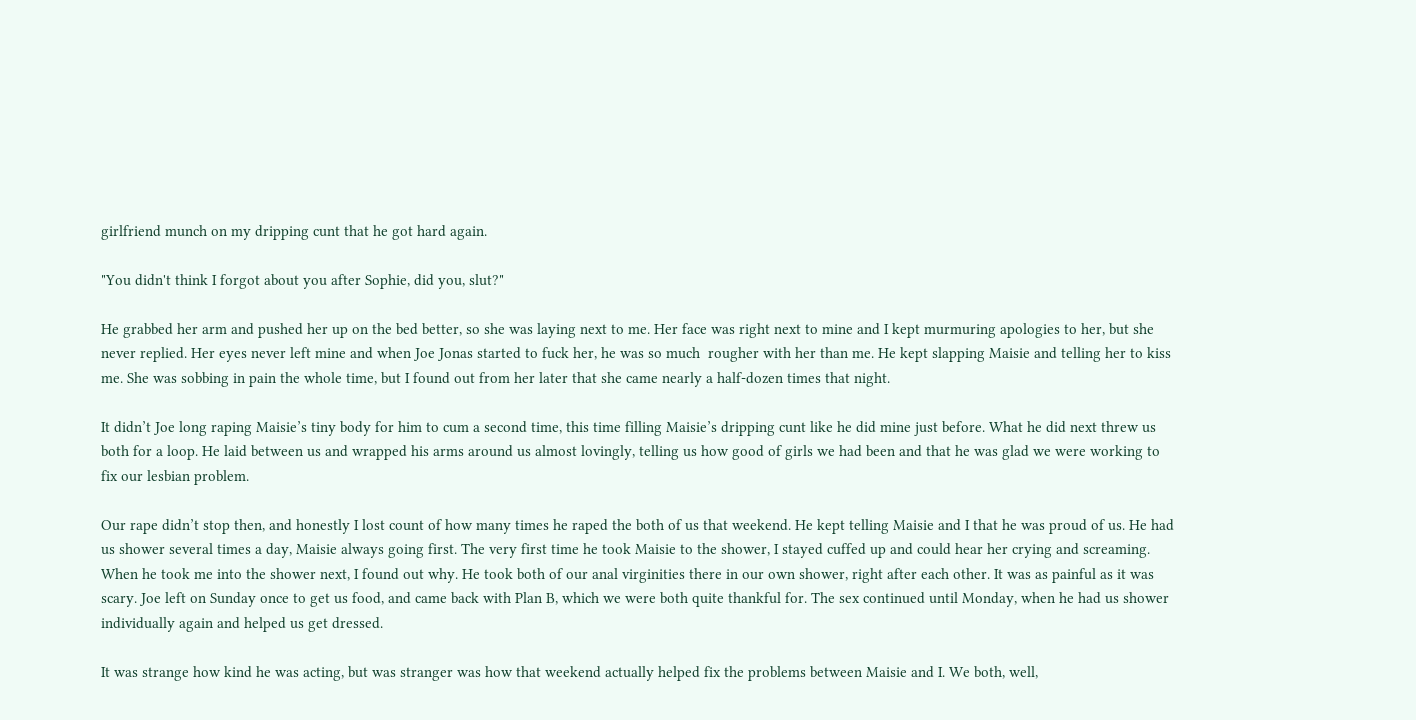girlfriend munch on my dripping cunt that he got hard again.

"You didn't think I forgot about you after Sophie, did you, slut?"

He grabbed her arm and pushed her up on the bed better, so she was laying next to me. Her face was right next to mine and I kept murmuring apologies to her, but she never replied. Her eyes never left mine and when Joe Jonas started to fuck her, he was so much  rougher with her than me. He kept slapping Maisie and telling her to kiss me. She was sobbing in pain the whole time, but I found out from her later that she came nearly a half-dozen times that night.

It didn’t Joe long raping Maisie’s tiny body for him to cum a second time, this time filling Maisie’s dripping cunt like he did mine just before. What he did next threw us both for a loop. He laid between us and wrapped his arms around us almost lovingly, telling us how good of girls we had been and that he was glad we were working to fix our lesbian problem.

Our rape didn’t stop then, and honestly I lost count of how many times he raped the both of us that weekend. He kept telling Maisie and I that he was proud of us. He had us shower several times a day, Maisie always going first. The very first time he took Maisie to the shower, I stayed cuffed up and could hear her crying and screaming. When he took me into the shower next, I found out why. He took both of our anal virginities there in our own shower, right after each other. It was as painful as it was scary. Joe left on Sunday once to get us food, and came back with Plan B, which we were both quite thankful for. The sex continued until Monday, when he had us shower individually again and helped us get dressed.

It was strange how kind he was acting, but was stranger was how that weekend actually helped fix the problems between Maisie and I. We both, well,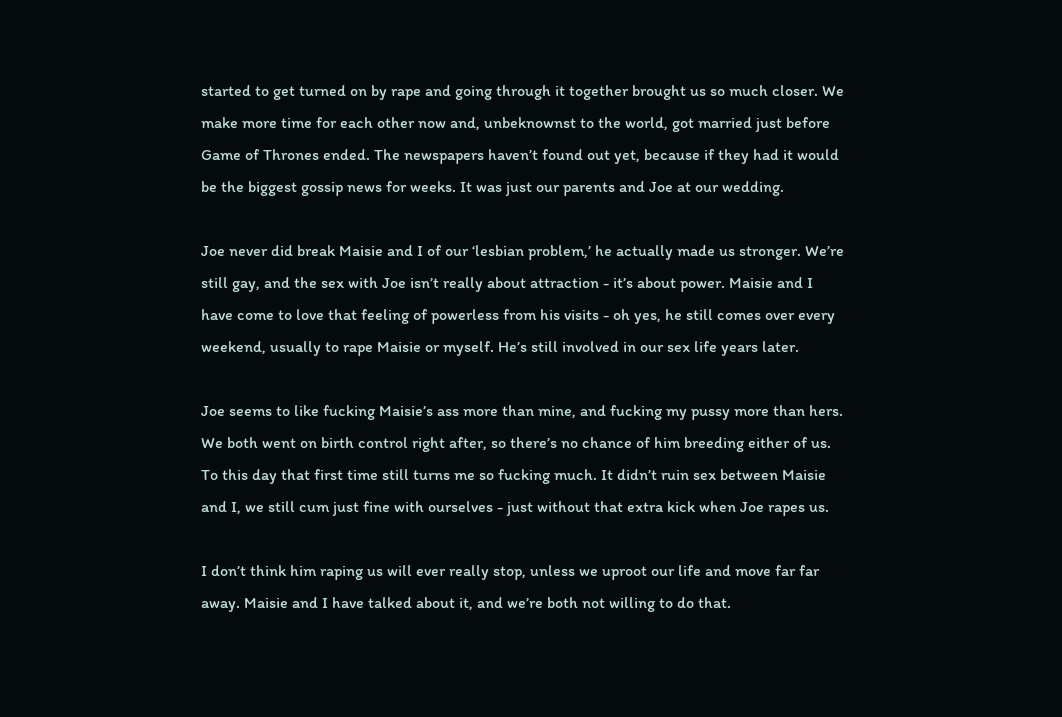started to get turned on by rape and going through it together brought us so much closer. We make more time for each other now and, unbeknownst to the world, got married just before Game of Thrones ended. The newspapers haven’t found out yet, because if they had it would be the biggest gossip news for weeks. It was just our parents and Joe at our wedding.

Joe never did break Maisie and I of our ‘lesbian problem,’ he actually made us stronger. We’re still gay, and the sex with Joe isn’t really about attraction - it’s about power. Maisie and I have come to love that feeling of powerless from his visits - oh yes, he still comes over every weekend, usually to rape Maisie or myself. He’s still involved in our sex life years later.

Joe seems to like fucking Maisie’s ass more than mine, and fucking my pussy more than hers. We both went on birth control right after, so there’s no chance of him breeding either of us. To this day that first time still turns me so fucking much. It didn’t ruin sex between Maisie and I, we still cum just fine with ourselves - just without that extra kick when Joe rapes us.

I don’t think him raping us will ever really stop, unless we uproot our life and move far far away. Maisie and I have talked about it, and we’re both not willing to do that.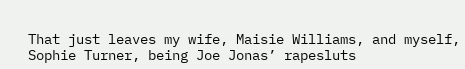That just leaves my wife, Maisie Williams, and myself, Sophie Turner, being Joe Jonas’ rapesluts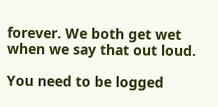forever. We both get wet when we say that out loud.

You need to be logged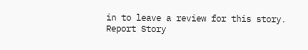in to leave a review for this story.
Report Story